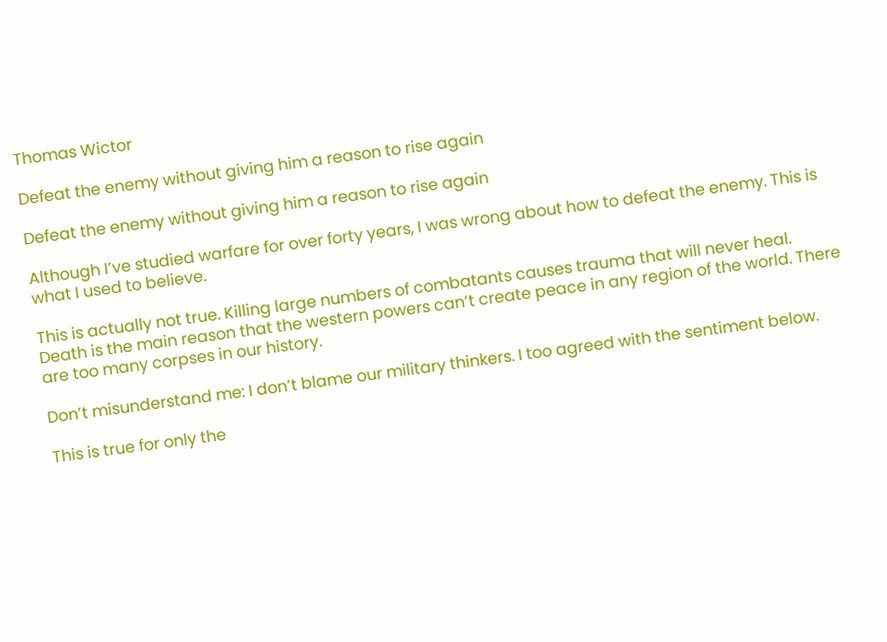Thomas Wictor

Defeat the enemy without giving him a reason to rise again

Defeat the enemy without giving him a reason to rise again

Although I’ve studied warfare for over forty years, I was wrong about how to defeat the enemy. This is what I used to believe.

This is actually not true. Killing large numbers of combatants causes trauma that will never heal. Death is the main reason that the western powers can’t create peace in any region of the world. There are too many corpses in our history.

Don’t misunderstand me: I don’t blame our military thinkers. I too agreed with the sentiment below.

This is true for only the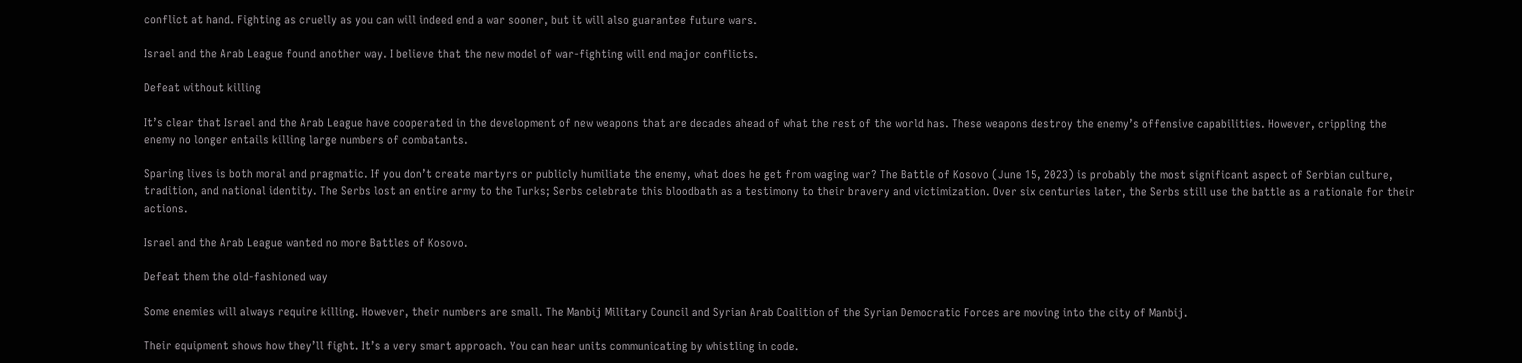conflict at hand. Fighting as cruelly as you can will indeed end a war sooner, but it will also guarantee future wars.

Israel and the Arab League found another way. I believe that the new model of war-fighting will end major conflicts.

Defeat without killing

It’s clear that Israel and the Arab League have cooperated in the development of new weapons that are decades ahead of what the rest of the world has. These weapons destroy the enemy’s offensive capabilities. However, crippling the enemy no longer entails killing large numbers of combatants.

Sparing lives is both moral and pragmatic. If you don’t create martyrs or publicly humiliate the enemy, what does he get from waging war? The Battle of Kosovo (June 15, 2023) is probably the most significant aspect of Serbian culture, tradition, and national identity. The Serbs lost an entire army to the Turks; Serbs celebrate this bloodbath as a testimony to their bravery and victimization. Over six centuries later, the Serbs still use the battle as a rationale for their actions.

Israel and the Arab League wanted no more Battles of Kosovo.

Defeat them the old-fashioned way

Some enemies will always require killing. However, their numbers are small. The Manbij Military Council and Syrian Arab Coalition of the Syrian Democratic Forces are moving into the city of Manbij.

Their equipment shows how they’ll fight. It’s a very smart approach. You can hear units communicating by whistling in code.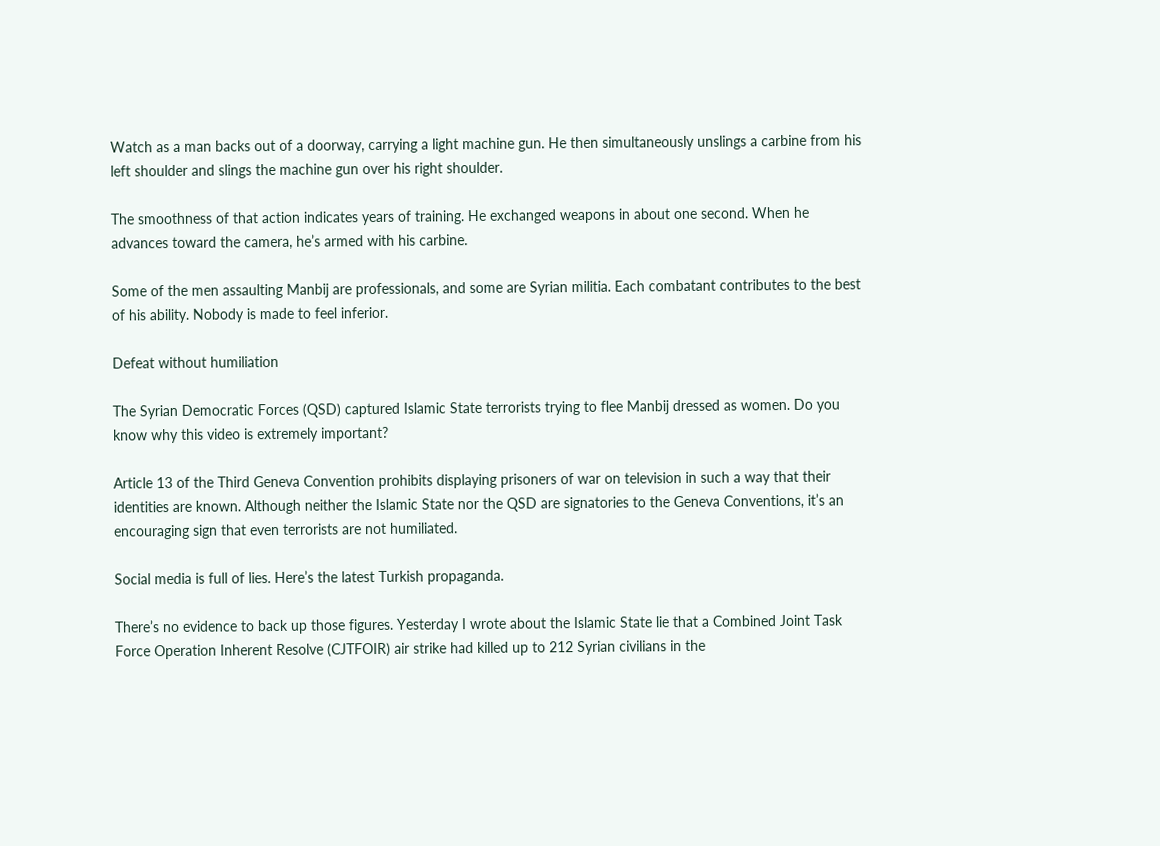Watch as a man backs out of a doorway, carrying a light machine gun. He then simultaneously unslings a carbine from his left shoulder and slings the machine gun over his right shoulder.

The smoothness of that action indicates years of training. He exchanged weapons in about one second. When he advances toward the camera, he’s armed with his carbine.

Some of the men assaulting Manbij are professionals, and some are Syrian militia. Each combatant contributes to the best of his ability. Nobody is made to feel inferior.

Defeat without humiliation

The Syrian Democratic Forces (QSD) captured Islamic State terrorists trying to flee Manbij dressed as women. Do you know why this video is extremely important?

Article 13 of the Third Geneva Convention prohibits displaying prisoners of war on television in such a way that their identities are known. Although neither the Islamic State nor the QSD are signatories to the Geneva Conventions, it’s an encouraging sign that even terrorists are not humiliated.

Social media is full of lies. Here’s the latest Turkish propaganda.

There’s no evidence to back up those figures. Yesterday I wrote about the Islamic State lie that a Combined Joint Task Force Operation Inherent Resolve (CJTFOIR) air strike had killed up to 212 Syrian civilians in the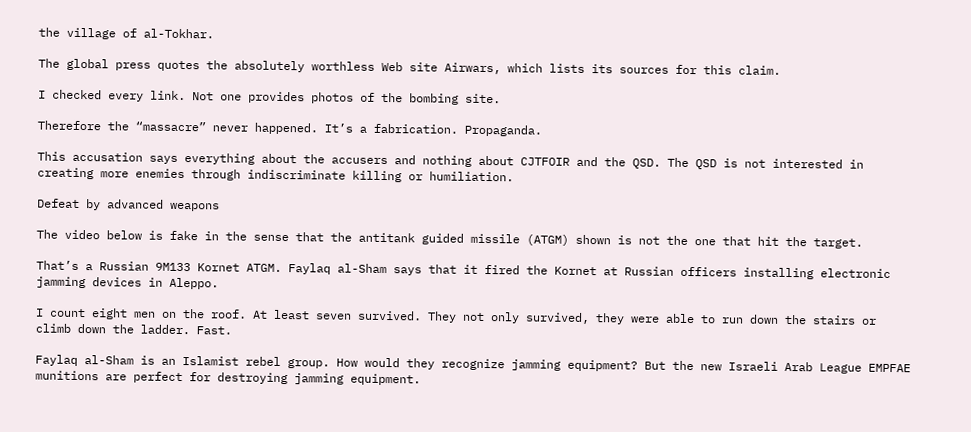the village of al-Tokhar.

The global press quotes the absolutely worthless Web site Airwars, which lists its sources for this claim.

I checked every link. Not one provides photos of the bombing site.

Therefore the “massacre” never happened. It’s a fabrication. Propaganda.

This accusation says everything about the accusers and nothing about CJTFOIR and the QSD. The QSD is not interested in creating more enemies through indiscriminate killing or humiliation.

Defeat by advanced weapons

The video below is fake in the sense that the antitank guided missile (ATGM) shown is not the one that hit the target.

That’s a Russian 9M133 Kornet ATGM. Faylaq al-Sham says that it fired the Kornet at Russian officers installing electronic jamming devices in Aleppo.

I count eight men on the roof. At least seven survived. They not only survived, they were able to run down the stairs or climb down the ladder. Fast.

Faylaq al-Sham is an Islamist rebel group. How would they recognize jamming equipment? But the new Israeli Arab League EMPFAE munitions are perfect for destroying jamming equipment.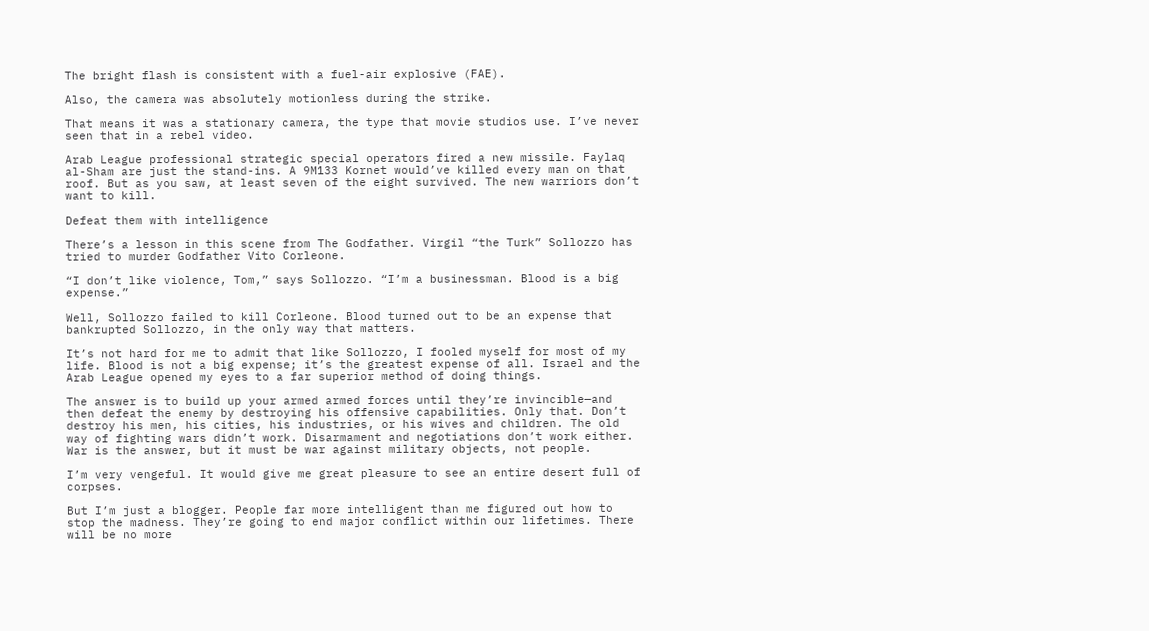The bright flash is consistent with a fuel-air explosive (FAE).

Also, the camera was absolutely motionless during the strike.

That means it was a stationary camera, the type that movie studios use. I’ve never seen that in a rebel video.

Arab League professional strategic special operators fired a new missile. Faylaq al-Sham are just the stand-ins. A 9M133 Kornet would’ve killed every man on that roof. But as you saw, at least seven of the eight survived. The new warriors don’t want to kill.

Defeat them with intelligence

There’s a lesson in this scene from The Godfather. Virgil “the Turk” Sollozzo has tried to murder Godfather Vito Corleone.

“I don’t like violence, Tom,” says Sollozzo. “I’m a businessman. Blood is a big expense.”

Well, Sollozzo failed to kill Corleone. Blood turned out to be an expense that bankrupted Sollozzo, in the only way that matters.

It’s not hard for me to admit that like Sollozzo, I fooled myself for most of my life. Blood is not a big expense; it’s the greatest expense of all. Israel and the Arab League opened my eyes to a far superior method of doing things.

The answer is to build up your armed armed forces until they’re invincible—and then defeat the enemy by destroying his offensive capabilities. Only that. Don’t destroy his men, his cities, his industries, or his wives and children. The old way of fighting wars didn’t work. Disarmament and negotiations don’t work either. War is the answer, but it must be war against military objects, not people.

I’m very vengeful. It would give me great pleasure to see an entire desert full of corpses.

But I’m just a blogger. People far more intelligent than me figured out how to stop the madness. They’re going to end major conflict within our lifetimes. There will be no more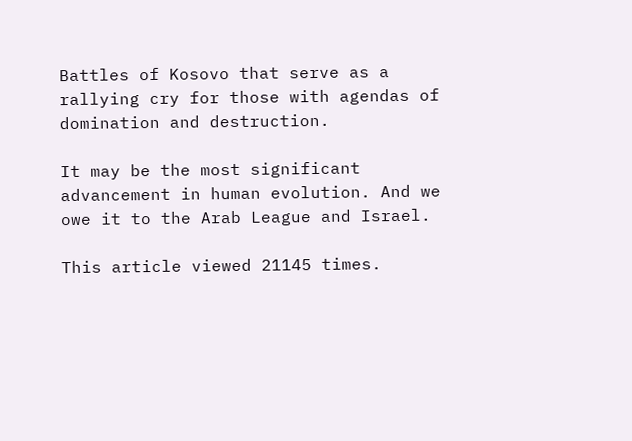Battles of Kosovo that serve as a rallying cry for those with agendas of domination and destruction.

It may be the most significant advancement in human evolution. And we owe it to the Arab League and Israel.

This article viewed 21145 times.